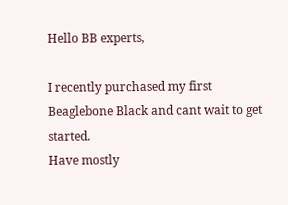Hello BB experts,

I recently purchased my first Beaglebone Black and cant wait to get started.
Have mostly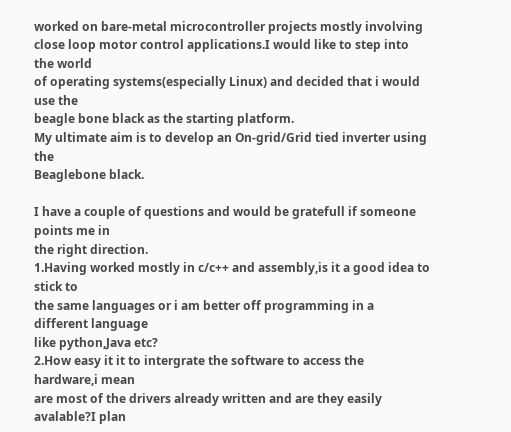worked on bare-metal microcontroller projects mostly involving
close loop motor control applications.I would like to step into the world
of operating systems(especially Linux) and decided that i would use the
beagle bone black as the starting platform.
My ultimate aim is to develop an On-grid/Grid tied inverter using the
Beaglebone black.

I have a couple of questions and would be gratefull if someone points me in
the right direction.
1.Having worked mostly in c/c++ and assembly,is it a good idea to stick to
the same languages or i am better off programming in a different language
like python,Java etc?
2.How easy it it to intergrate the software to access the hardware,i mean
are most of the drivers already written and are they easily avalable?I plan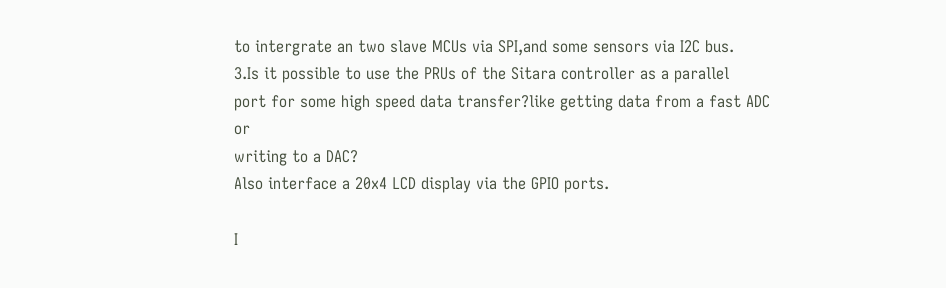to intergrate an two slave MCUs via SPI,and some sensors via I2C bus.
3.Is it possible to use the PRUs of the Sitara controller as a parallel
port for some high speed data transfer?like getting data from a fast ADC or
writing to a DAC?
Also interface a 20x4 LCD display via the GPIO ports.

I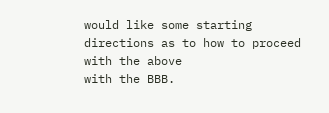would like some starting directions as to how to proceed with the above
with the BBB.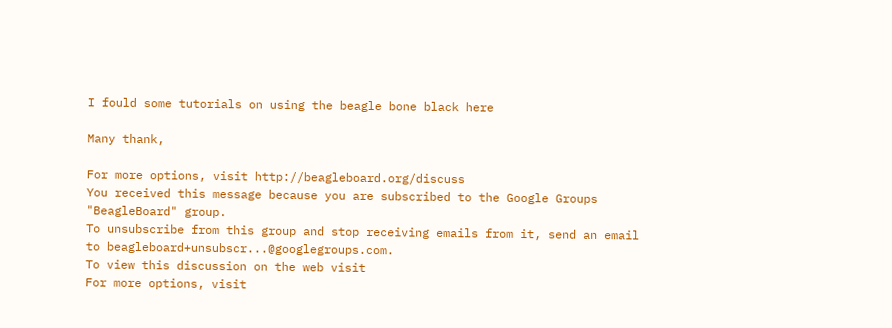I fould some tutorials on using the beagle bone black here

Many thank,

For more options, visit http://beagleboard.org/discuss
You received this message because you are subscribed to the Google Groups
"BeagleBoard" group.
To unsubscribe from this group and stop receiving emails from it, send an email
to beagleboard+unsubscr...@googlegroups.com.
To view this discussion on the web visit
For more options, visit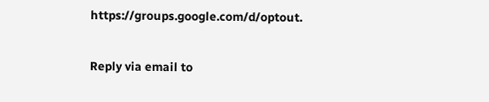https://groups.google.com/d/optout.

Reply via email to